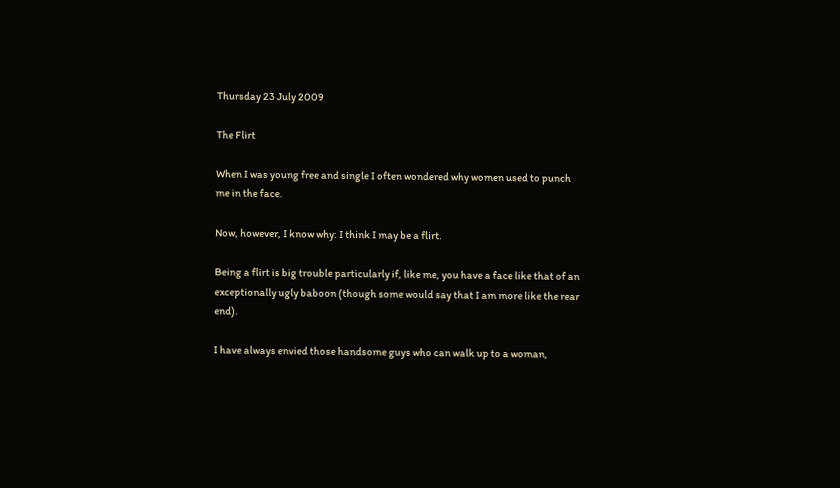Thursday 23 July 2009

The Flirt

When I was young free and single I often wondered why women used to punch me in the face.

Now, however, I know why: I think I may be a flirt.

Being a flirt is big trouble particularly if, like me, you have a face like that of an exceptionally ugly baboon (though some would say that I am more like the rear end).

I have always envied those handsome guys who can walk up to a woman,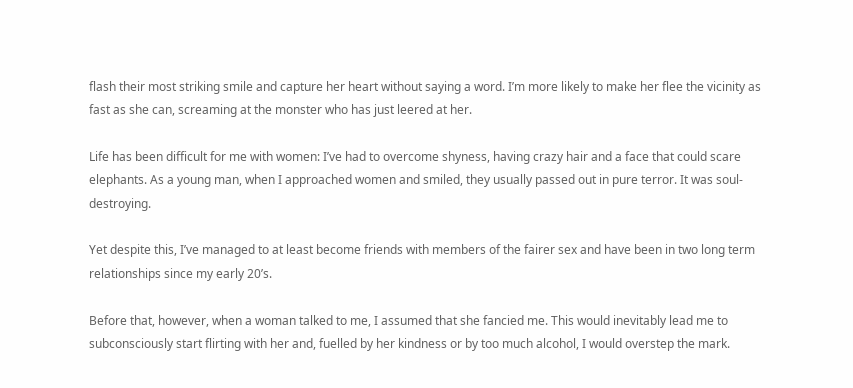flash their most striking smile and capture her heart without saying a word. I’m more likely to make her flee the vicinity as fast as she can, screaming at the monster who has just leered at her.

Life has been difficult for me with women: I’ve had to overcome shyness, having crazy hair and a face that could scare elephants. As a young man, when I approached women and smiled, they usually passed out in pure terror. It was soul-destroying.

Yet despite this, I’ve managed to at least become friends with members of the fairer sex and have been in two long term relationships since my early 20’s.

Before that, however, when a woman talked to me, I assumed that she fancied me. This would inevitably lead me to subconsciously start flirting with her and, fuelled by her kindness or by too much alcohol, I would overstep the mark.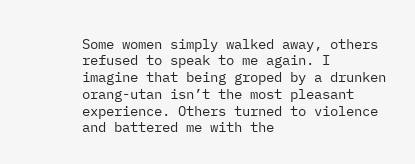Some women simply walked away, others refused to speak to me again. I imagine that being groped by a drunken orang-utan isn’t the most pleasant experience. Others turned to violence and battered me with the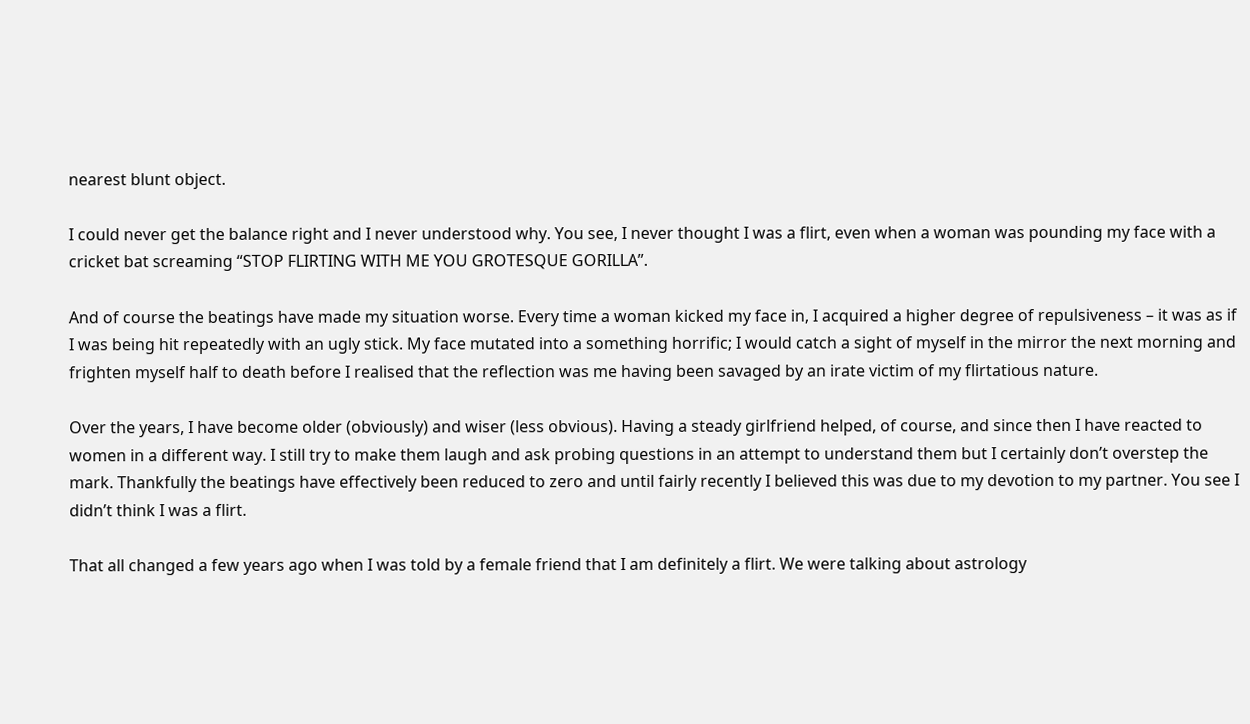nearest blunt object.

I could never get the balance right and I never understood why. You see, I never thought I was a flirt, even when a woman was pounding my face with a cricket bat screaming “STOP FLIRTING WITH ME YOU GROTESQUE GORILLA”.

And of course the beatings have made my situation worse. Every time a woman kicked my face in, I acquired a higher degree of repulsiveness – it was as if I was being hit repeatedly with an ugly stick. My face mutated into a something horrific; I would catch a sight of myself in the mirror the next morning and frighten myself half to death before I realised that the reflection was me having been savaged by an irate victim of my flirtatious nature.

Over the years, I have become older (obviously) and wiser (less obvious). Having a steady girlfriend helped, of course, and since then I have reacted to women in a different way. I still try to make them laugh and ask probing questions in an attempt to understand them but I certainly don’t overstep the mark. Thankfully the beatings have effectively been reduced to zero and until fairly recently I believed this was due to my devotion to my partner. You see I didn’t think I was a flirt.

That all changed a few years ago when I was told by a female friend that I am definitely a flirt. We were talking about astrology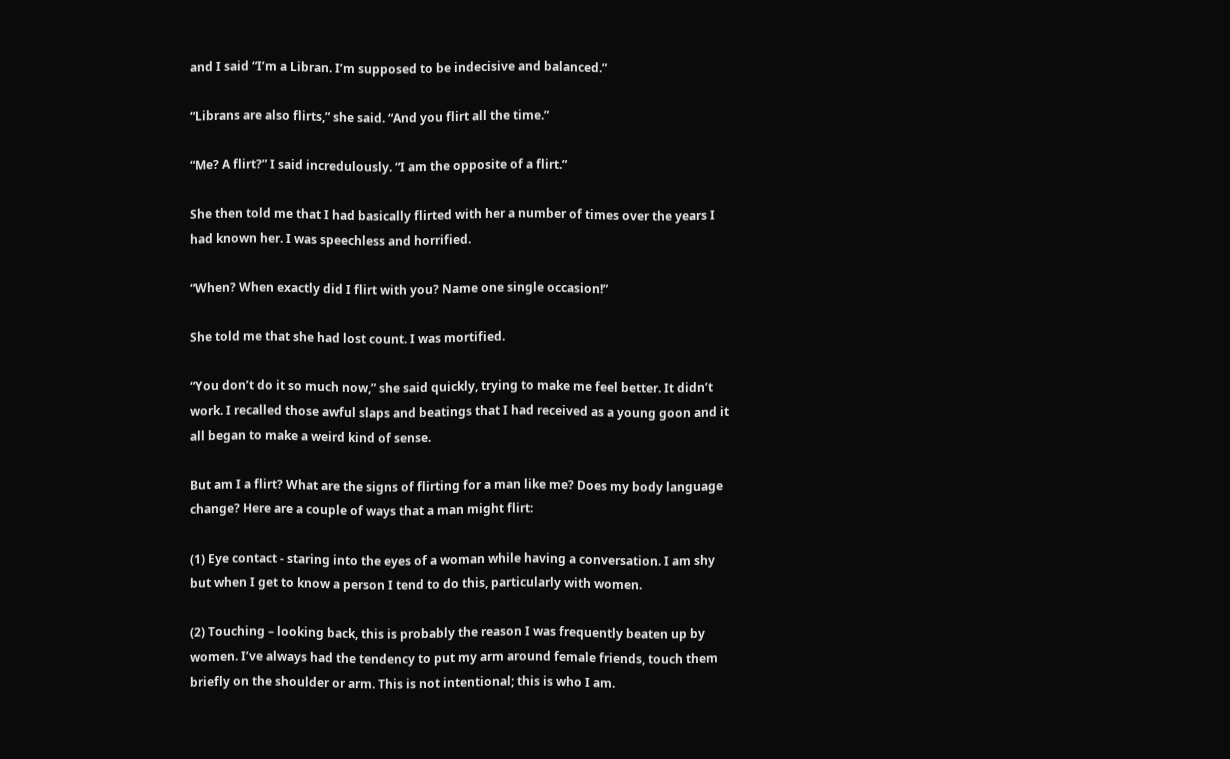and I said “I’m a Libran. I’m supposed to be indecisive and balanced.”

“Librans are also flirts,” she said. “And you flirt all the time.”

“Me? A flirt?” I said incredulously. “I am the opposite of a flirt.”

She then told me that I had basically flirted with her a number of times over the years I had known her. I was speechless and horrified.

“When? When exactly did I flirt with you? Name one single occasion!”

She told me that she had lost count. I was mortified.

“You don’t do it so much now,” she said quickly, trying to make me feel better. It didn’t work. I recalled those awful slaps and beatings that I had received as a young goon and it all began to make a weird kind of sense.

But am I a flirt? What are the signs of flirting for a man like me? Does my body language change? Here are a couple of ways that a man might flirt:

(1) Eye contact - staring into the eyes of a woman while having a conversation. I am shy but when I get to know a person I tend to do this, particularly with women.

(2) Touching – looking back, this is probably the reason I was frequently beaten up by women. I’ve always had the tendency to put my arm around female friends, touch them briefly on the shoulder or arm. This is not intentional; this is who I am.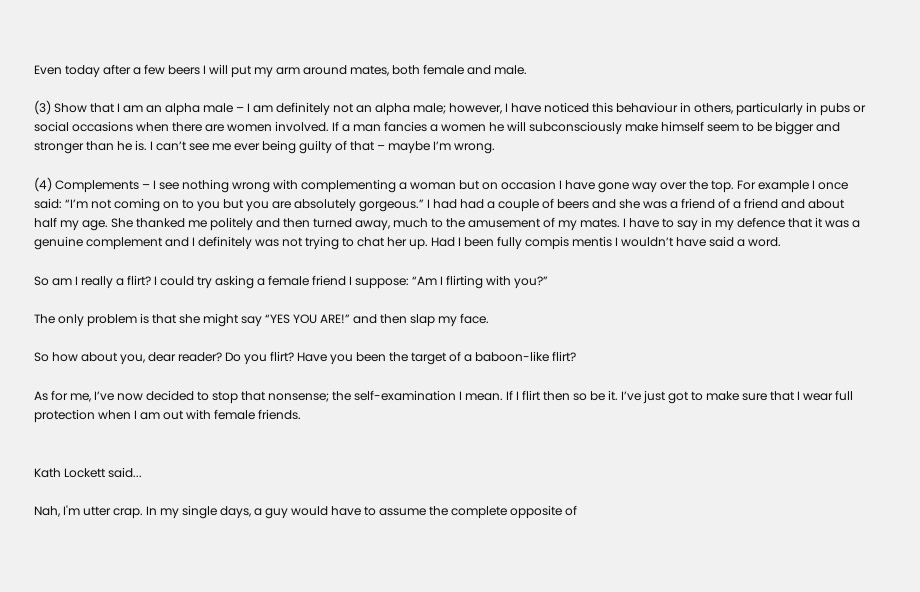Even today after a few beers I will put my arm around mates, both female and male.

(3) Show that I am an alpha male – I am definitely not an alpha male; however, I have noticed this behaviour in others, particularly in pubs or social occasions when there are women involved. If a man fancies a women he will subconsciously make himself seem to be bigger and stronger than he is. I can’t see me ever being guilty of that – maybe I’m wrong.

(4) Complements – I see nothing wrong with complementing a woman but on occasion I have gone way over the top. For example I once said: “I’m not coming on to you but you are absolutely gorgeous.” I had had a couple of beers and she was a friend of a friend and about half my age. She thanked me politely and then turned away, much to the amusement of my mates. I have to say in my defence that it was a genuine complement and I definitely was not trying to chat her up. Had I been fully compis mentis I wouldn’t have said a word.

So am I really a flirt? I could try asking a female friend I suppose: “Am I flirting with you?”

The only problem is that she might say “YES YOU ARE!” and then slap my face.

So how about you, dear reader? Do you flirt? Have you been the target of a baboon-like flirt?

As for me, I’ve now decided to stop that nonsense; the self-examination I mean. If I flirt then so be it. I’ve just got to make sure that I wear full protection when I am out with female friends.


Kath Lockett said...

Nah, I'm utter crap. In my single days, a guy would have to assume the complete opposite of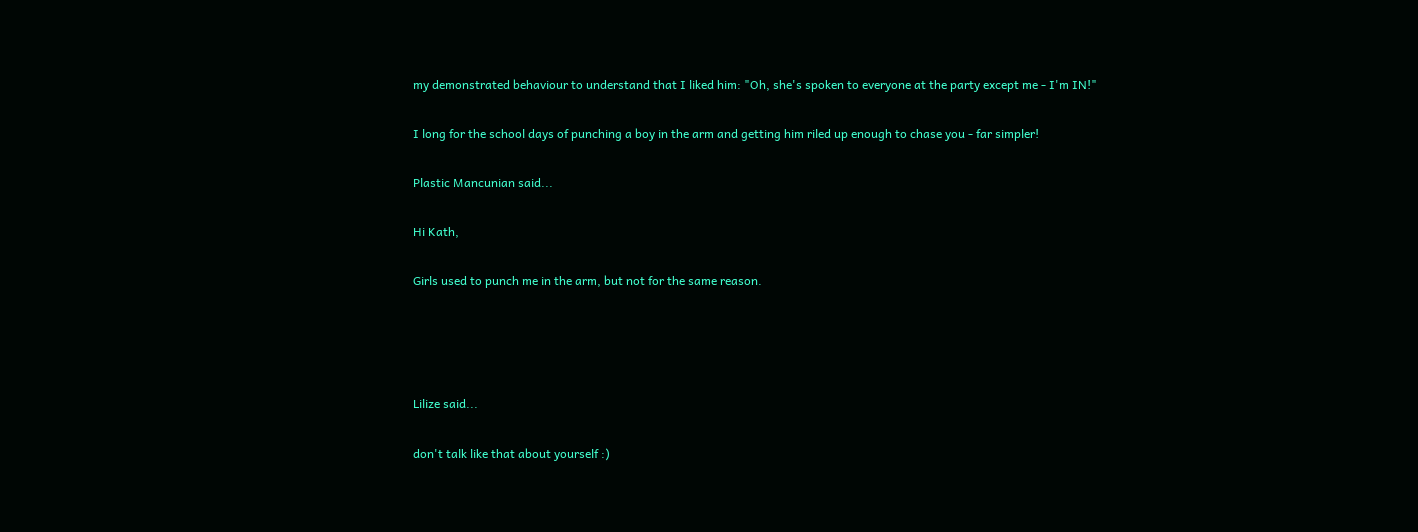my demonstrated behaviour to understand that I liked him: "Oh, she's spoken to everyone at the party except me - I'm IN!"

I long for the school days of punching a boy in the arm and getting him riled up enough to chase you - far simpler!

Plastic Mancunian said...

Hi Kath,

Girls used to punch me in the arm, but not for the same reason.




Lilize said...

don't talk like that about yourself :)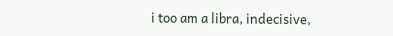i too am a libra, indecisive,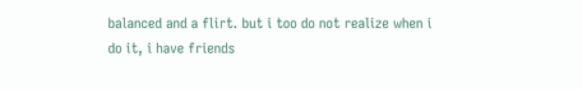balanced and a flirt. but i too do not realize when i do it, i have friends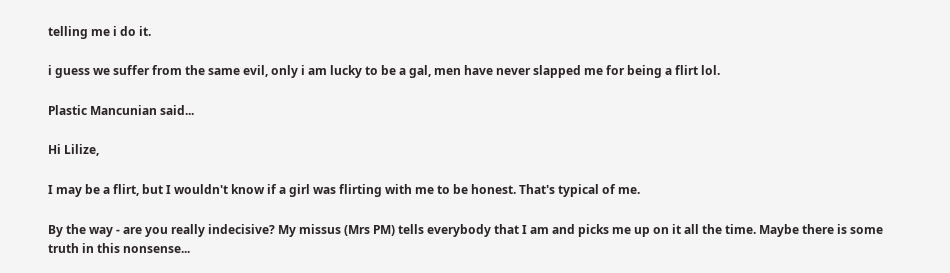telling me i do it.

i guess we suffer from the same evil, only i am lucky to be a gal, men have never slapped me for being a flirt lol.

Plastic Mancunian said...

Hi Lilize,

I may be a flirt, but I wouldn't know if a girl was flirting with me to be honest. That's typical of me.

By the way - are you really indecisive? My missus (Mrs PM) tells everybody that I am and picks me up on it all the time. Maybe there is some truth in this nonsense...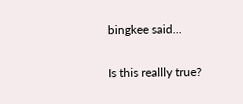bingkee said...

Is this reallly true?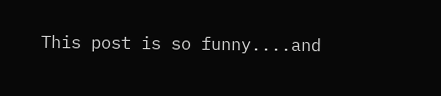This post is so funny....and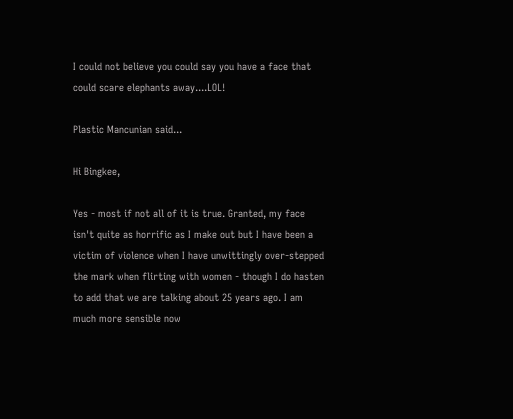I could not believe you could say you have a face that could scare elephants away....LOL!

Plastic Mancunian said...

Hi Bingkee,

Yes - most if not all of it is true. Granted, my face isn't quite as horrific as I make out but I have been a victim of violence when I have unwittingly over-stepped the mark when flirting with women - though I do hasten to add that we are talking about 25 years ago. I am much more sensible now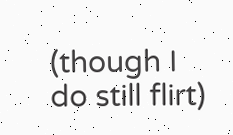(though I do still flirt)